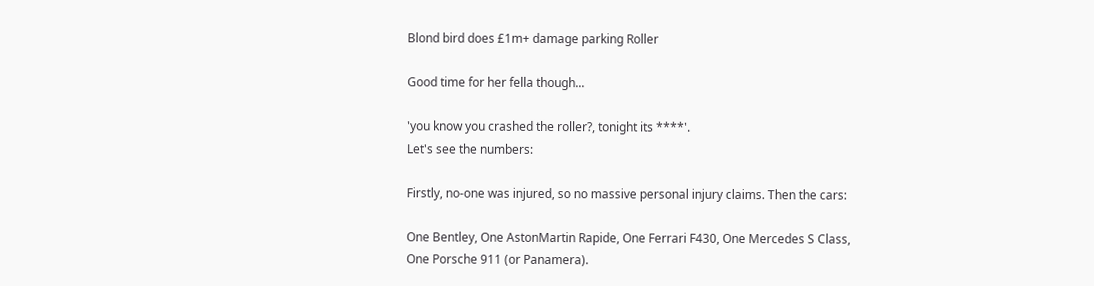Blond bird does £1m+ damage parking Roller

Good time for her fella though...

'you know you crashed the roller?, tonight its ****'.
Let's see the numbers:

Firstly, no-one was injured, so no massive personal injury claims. Then the cars:

One Bentley, One AstonMartin Rapide, One Ferrari F430, One Mercedes S Class, One Porsche 911 (or Panamera).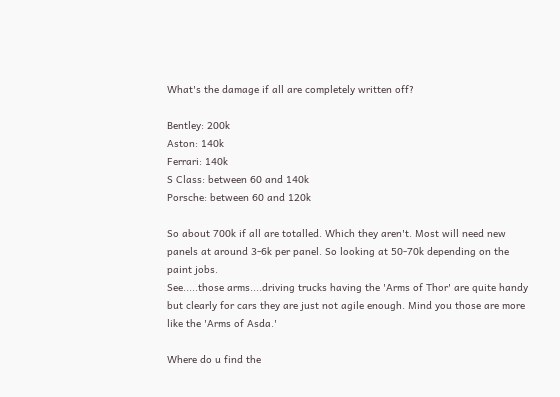What's the damage if all are completely written off?

Bentley: 200k
Aston: 140k
Ferrari: 140k
S Class: between 60 and 140k
Porsche: between 60 and 120k

So about 700k if all are totalled. Which they aren't. Most will need new panels at around 3-6k per panel. So looking at 50-70k depending on the paint jobs.
See.....those arms....driving trucks having the 'Arms of Thor' are quite handy but clearly for cars they are just not agile enough. Mind you those are more like the 'Arms of Asda.'

Where do u find the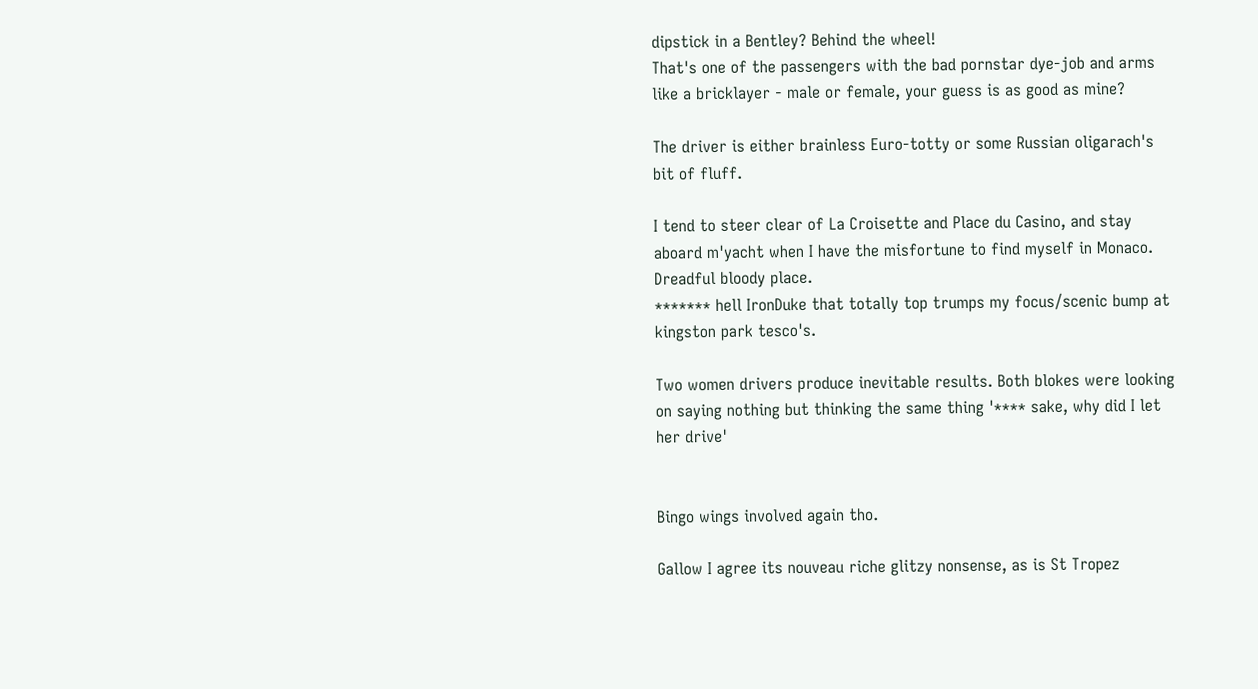dipstick in a Bentley? Behind the wheel!
That's one of the passengers with the bad pornstar dye-job and arms like a bricklayer - male or female, your guess is as good as mine?

The driver is either brainless Euro-totty or some Russian oligarach's bit of fluff.

I tend to steer clear of La Croisette and Place du Casino, and stay aboard m'yacht when I have the misfortune to find myself in Monaco. Dreadful bloody place.
******* hell IronDuke that totally top trumps my focus/scenic bump at kingston park tesco's.

Two women drivers produce inevitable results. Both blokes were looking on saying nothing but thinking the same thing '**** sake, why did I let her drive'


Bingo wings involved again tho.

Gallow I agree its nouveau riche glitzy nonsense, as is St Tropez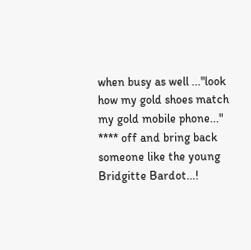when busy as well ..."look how my gold shoes match my gold mobile phone..." **** off and bring back someone like the young Bridgitte Bardot...!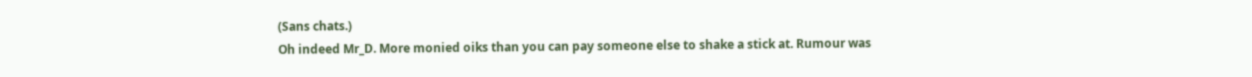(Sans chats.)
Oh indeed Mr_D. More monied oiks than you can pay someone else to shake a stick at. Rumour was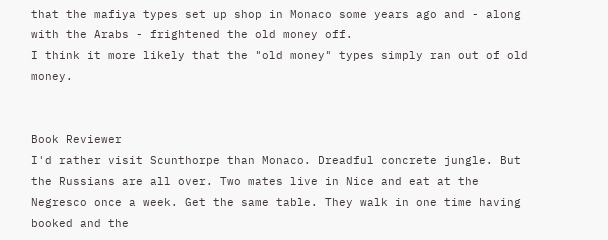that the mafiya types set up shop in Monaco some years ago and - along with the Arabs - frightened the old money off.
I think it more likely that the "old money" types simply ran out of old money.


Book Reviewer
I'd rather visit Scunthorpe than Monaco. Dreadful concrete jungle. But the Russians are all over. Two mates live in Nice and eat at the Negresco once a week. Get the same table. They walk in one time having booked and the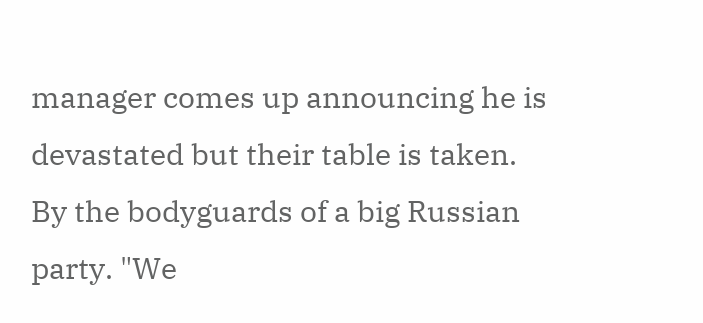manager comes up announcing he is devastated but their table is taken. By the bodyguards of a big Russian party. "We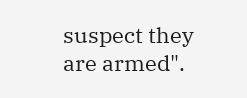suspect they are armed".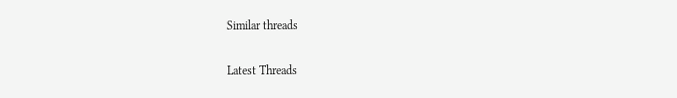Similar threads

Latest Threads